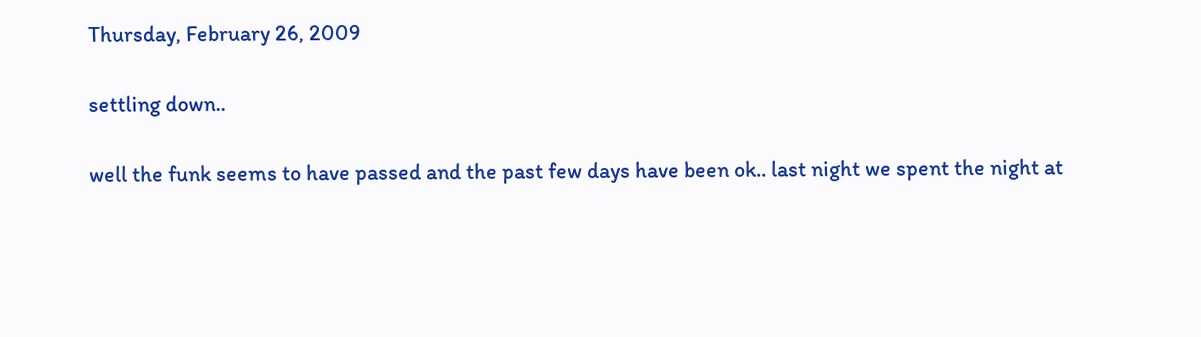Thursday, February 26, 2009

settling down..

well the funk seems to have passed and the past few days have been ok.. last night we spent the night at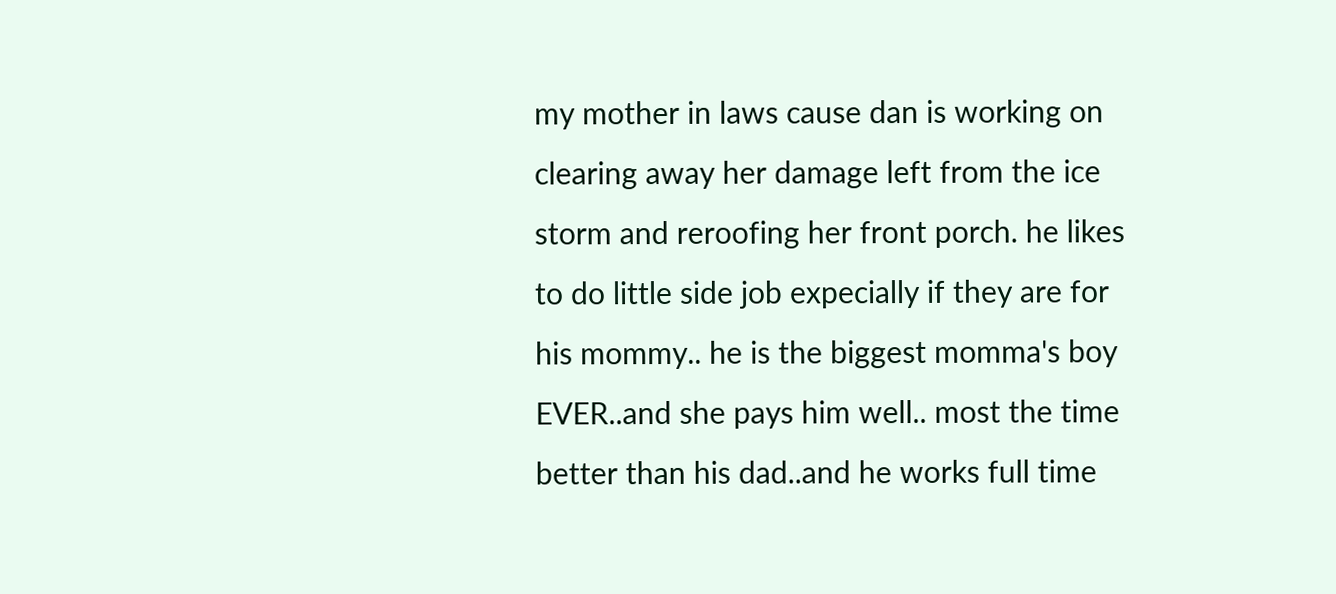my mother in laws cause dan is working on clearing away her damage left from the ice storm and reroofing her front porch. he likes to do little side job expecially if they are for his mommy.. he is the biggest momma's boy EVER..and she pays him well.. most the time better than his dad..and he works full time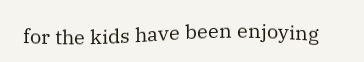for the kids have been enjoying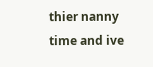thier nanny time and ive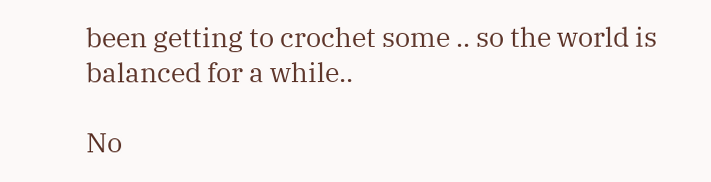been getting to crochet some .. so the world is balanced for a while..

No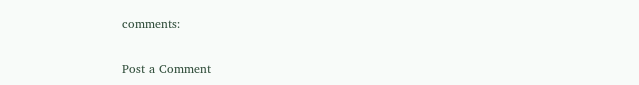comments:

Post a Comment